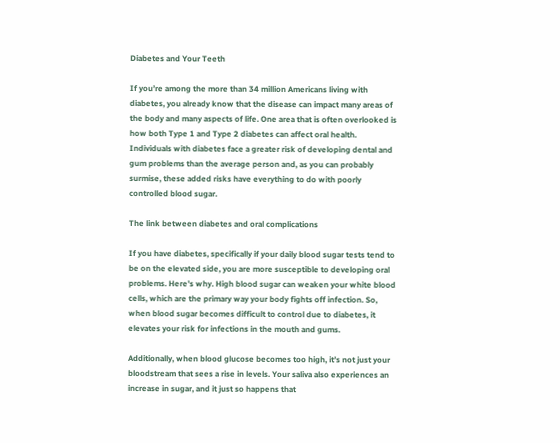Diabetes and Your Teeth

If you’re among the more than 34 million Americans living with diabetes, you already know that the disease can impact many areas of the body and many aspects of life. One area that is often overlooked is how both Type 1 and Type 2 diabetes can affect oral health. Individuals with diabetes face a greater risk of developing dental and gum problems than the average person and, as you can probably surmise, these added risks have everything to do with poorly controlled blood sugar.

The link between diabetes and oral complications

If you have diabetes, specifically if your daily blood sugar tests tend to be on the elevated side, you are more susceptible to developing oral problems. Here’s why. High blood sugar can weaken your white blood cells, which are the primary way your body fights off infection. So, when blood sugar becomes difficult to control due to diabetes, it elevates your risk for infections in the mouth and gums.

Additionally, when blood glucose becomes too high, it’s not just your bloodstream that sees a rise in levels. Your saliva also experiences an increase in sugar, and it just so happens that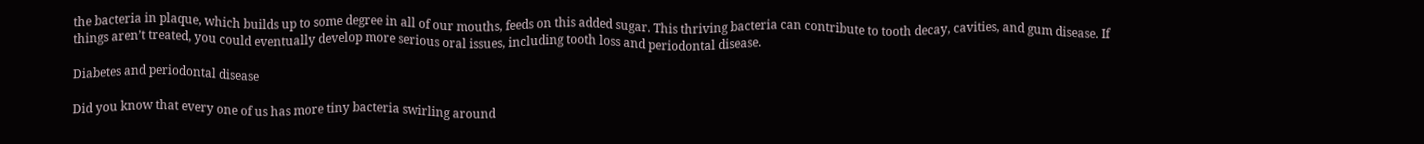the bacteria in plaque, which builds up to some degree in all of our mouths, feeds on this added sugar. This thriving bacteria can contribute to tooth decay, cavities, and gum disease. If things aren’t treated, you could eventually develop more serious oral issues, including tooth loss and periodontal disease.

Diabetes and periodontal disease

Did you know that every one of us has more tiny bacteria swirling around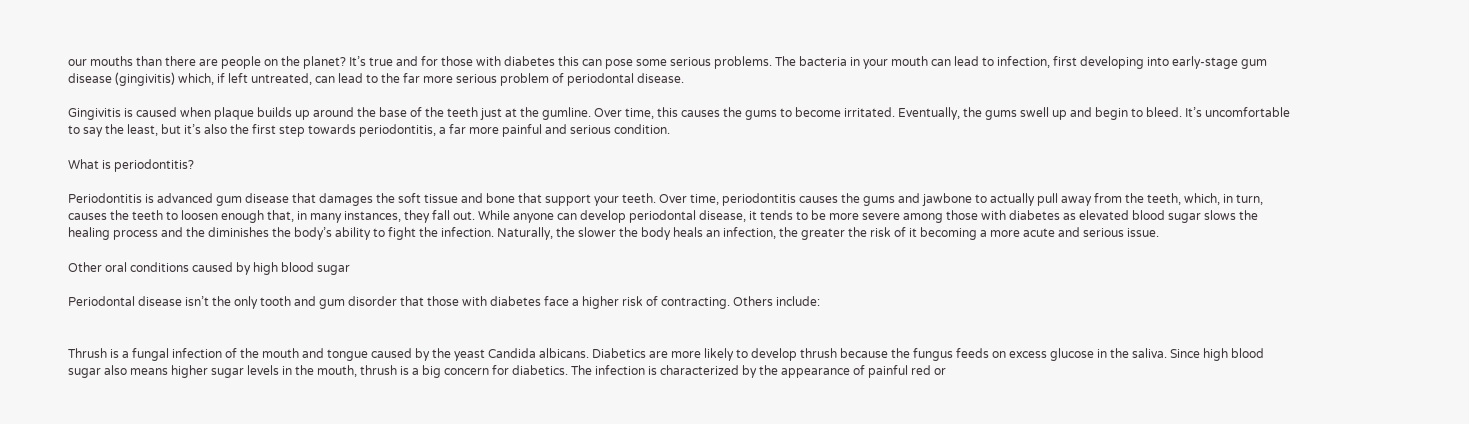our mouths than there are people on the planet? It’s true and for those with diabetes this can pose some serious problems. The bacteria in your mouth can lead to infection, first developing into early-stage gum disease (gingivitis) which, if left untreated, can lead to the far more serious problem of periodontal disease.

Gingivitis is caused when plaque builds up around the base of the teeth just at the gumline. Over time, this causes the gums to become irritated. Eventually, the gums swell up and begin to bleed. It’s uncomfortable to say the least, but it’s also the first step towards periodontitis, a far more painful and serious condition.

What is periodontitis?

Periodontitis is advanced gum disease that damages the soft tissue and bone that support your teeth. Over time, periodontitis causes the gums and jawbone to actually pull away from the teeth, which, in turn, causes the teeth to loosen enough that, in many instances, they fall out. While anyone can develop periodontal disease, it tends to be more severe among those with diabetes as elevated blood sugar slows the healing process and the diminishes the body’s ability to fight the infection. Naturally, the slower the body heals an infection, the greater the risk of it becoming a more acute and serious issue.

Other oral conditions caused by high blood sugar

Periodontal disease isn’t the only tooth and gum disorder that those with diabetes face a higher risk of contracting. Others include:


Thrush is a fungal infection of the mouth and tongue caused by the yeast Candida albicans. Diabetics are more likely to develop thrush because the fungus feeds on excess glucose in the saliva. Since high blood sugar also means higher sugar levels in the mouth, thrush is a big concern for diabetics. The infection is characterized by the appearance of painful red or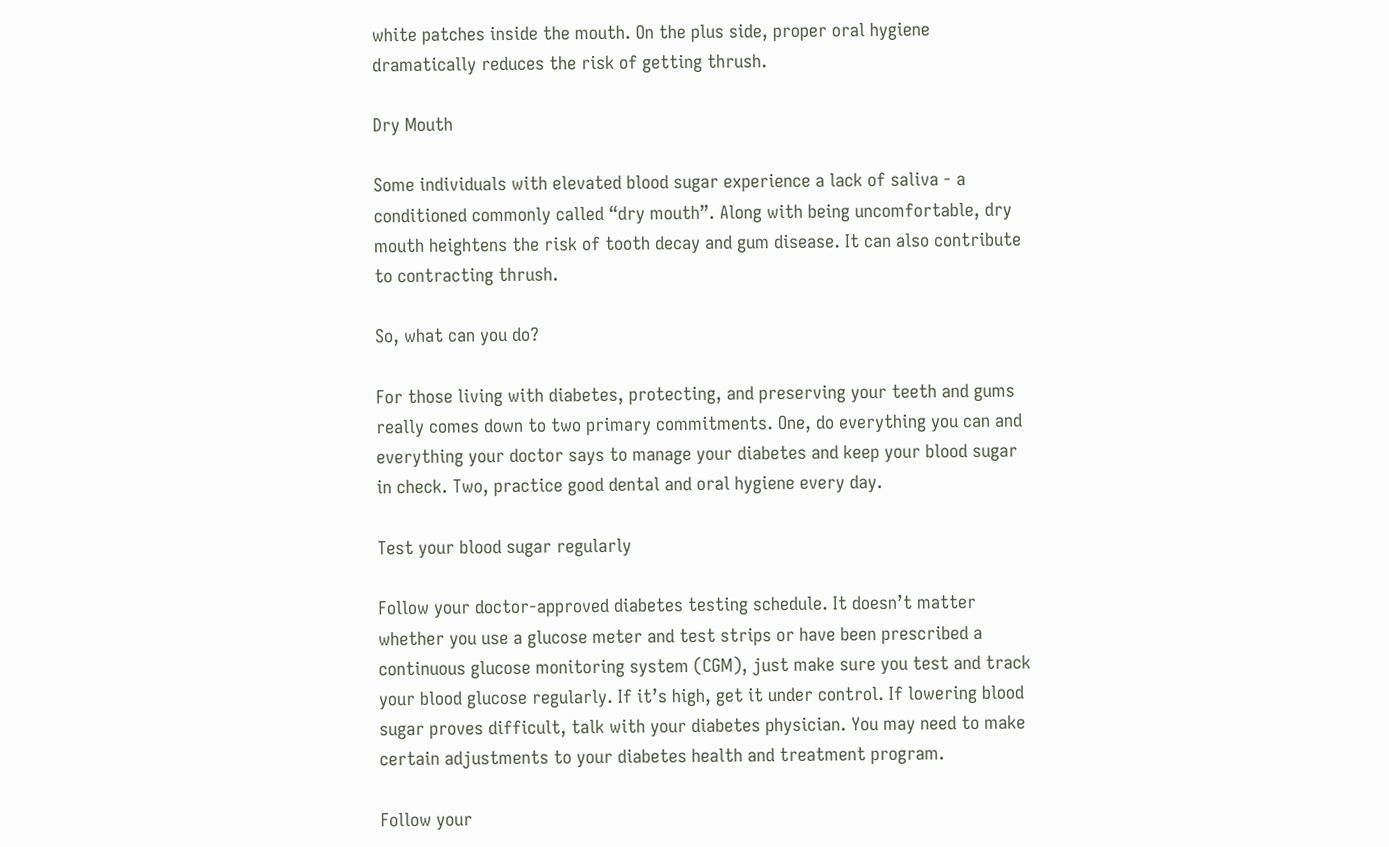white patches inside the mouth. On the plus side, proper oral hygiene dramatically reduces the risk of getting thrush.

Dry Mouth

Some individuals with elevated blood sugar experience a lack of saliva - a conditioned commonly called “dry mouth”. Along with being uncomfortable, dry mouth heightens the risk of tooth decay and gum disease. It can also contribute to contracting thrush.

So, what can you do?

For those living with diabetes, protecting, and preserving your teeth and gums really comes down to two primary commitments. One, do everything you can and everything your doctor says to manage your diabetes and keep your blood sugar in check. Two, practice good dental and oral hygiene every day.

Test your blood sugar regularly

Follow your doctor-approved diabetes testing schedule. It doesn’t matter whether you use a glucose meter and test strips or have been prescribed a continuous glucose monitoring system (CGM), just make sure you test and track your blood glucose regularly. If it’s high, get it under control. If lowering blood sugar proves difficult, talk with your diabetes physician. You may need to make certain adjustments to your diabetes health and treatment program.

Follow your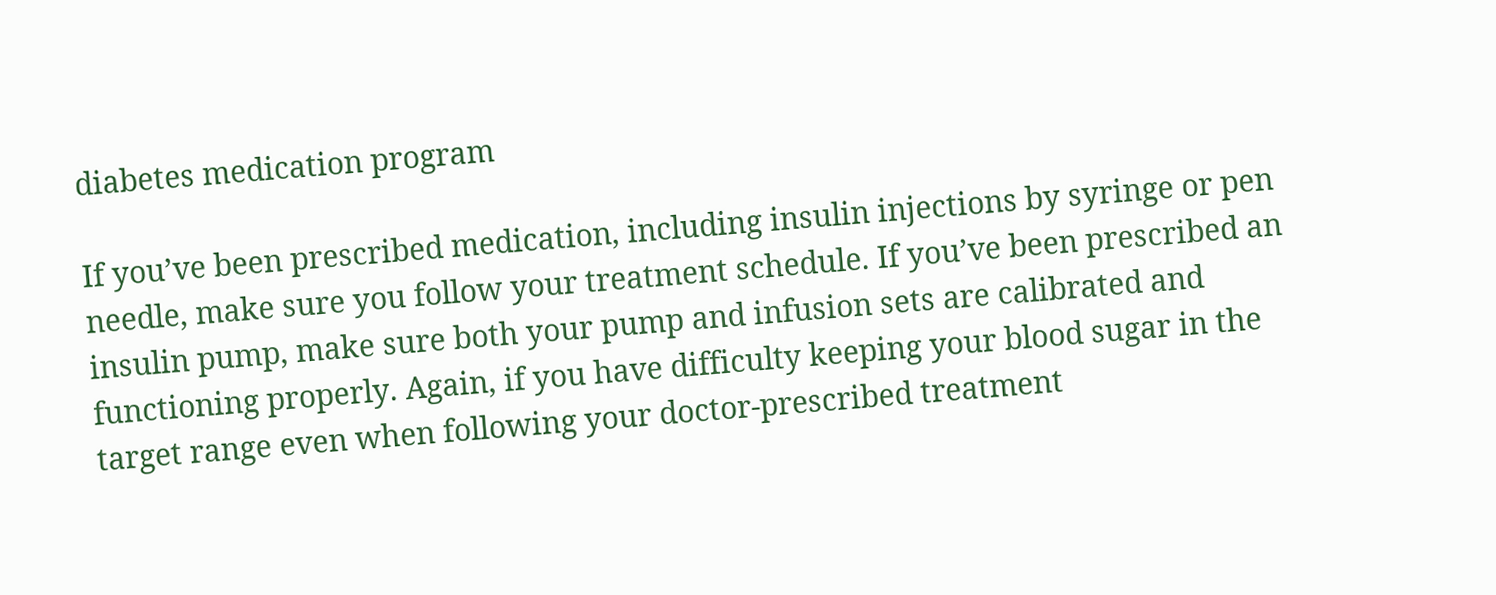diabetes medication program

If you’ve been prescribed medication, including insulin injections by syringe or pen needle, make sure you follow your treatment schedule. If you’ve been prescribed an insulin pump, make sure both your pump and infusion sets are calibrated and functioning properly. Again, if you have difficulty keeping your blood sugar in the target range even when following your doctor-prescribed treatment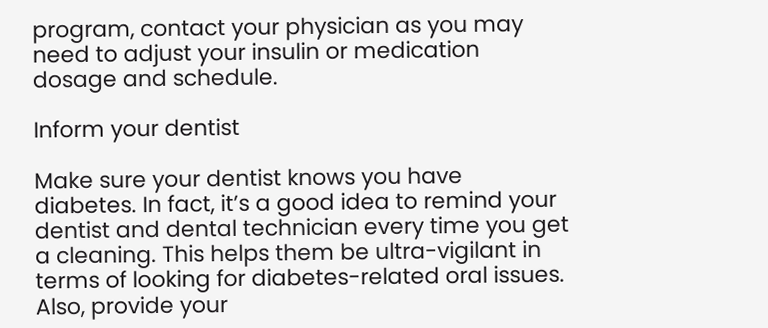program, contact your physician as you may need to adjust your insulin or medication dosage and schedule.

Inform your dentist

Make sure your dentist knows you have diabetes. In fact, it’s a good idea to remind your dentist and dental technician every time you get a cleaning. This helps them be ultra-vigilant in terms of looking for diabetes-related oral issues. Also, provide your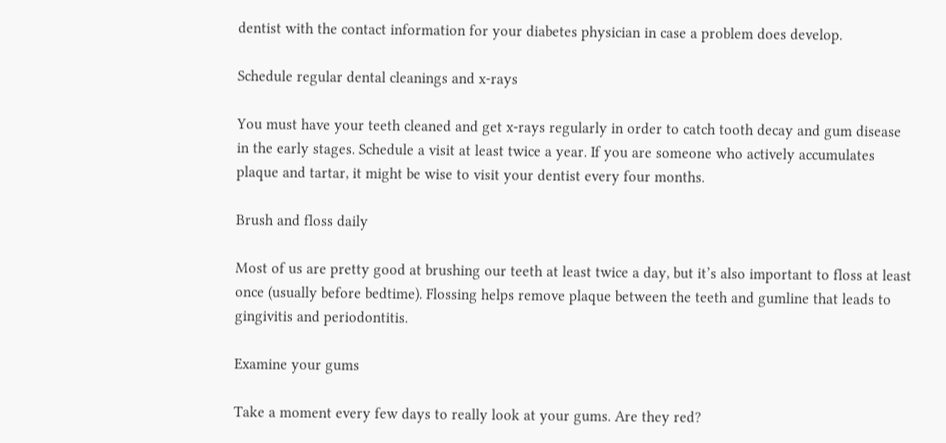dentist with the contact information for your diabetes physician in case a problem does develop.

Schedule regular dental cleanings and x-rays

You must have your teeth cleaned and get x-rays regularly in order to catch tooth decay and gum disease in the early stages. Schedule a visit at least twice a year. If you are someone who actively accumulates plaque and tartar, it might be wise to visit your dentist every four months.

Brush and floss daily

Most of us are pretty good at brushing our teeth at least twice a day, but it’s also important to floss at least once (usually before bedtime). Flossing helps remove plaque between the teeth and gumline that leads to gingivitis and periodontitis.

Examine your gums

Take a moment every few days to really look at your gums. Are they red?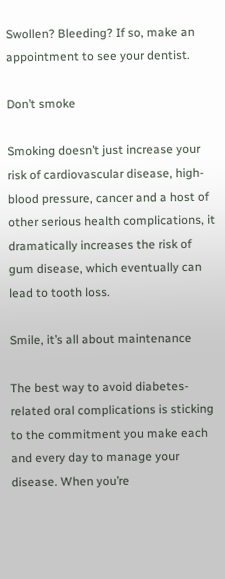Swollen? Bleeding? If so, make an appointment to see your dentist.

Don’t smoke

Smoking doesn’t just increase your risk of cardiovascular disease, high-blood pressure, cancer and a host of other serious health complications, it dramatically increases the risk of gum disease, which eventually can lead to tooth loss.

Smile, it’s all about maintenance

The best way to avoid diabetes-related oral complications is sticking to the commitment you make each and every day to manage your disease. When you’re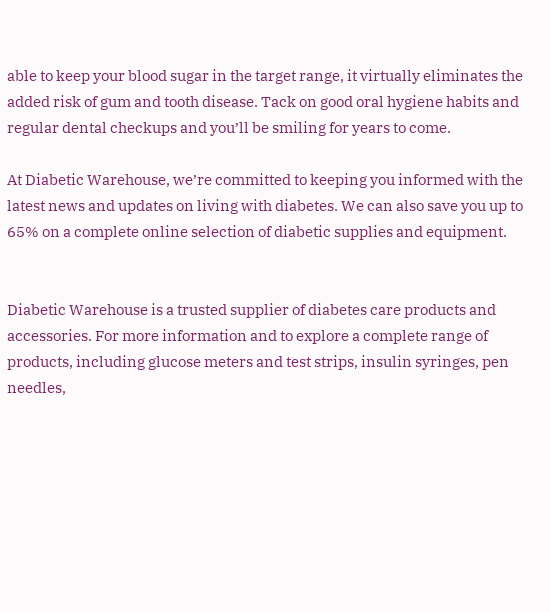able to keep your blood sugar in the target range, it virtually eliminates the added risk of gum and tooth disease. Tack on good oral hygiene habits and regular dental checkups and you’ll be smiling for years to come.

At Diabetic Warehouse, we’re committed to keeping you informed with the latest news and updates on living with diabetes. We can also save you up to 65% on a complete online selection of diabetic supplies and equipment.


Diabetic Warehouse is a trusted supplier of diabetes care products and accessories. For more information and to explore a complete range of products, including glucose meters and test strips, insulin syringes, pen needles,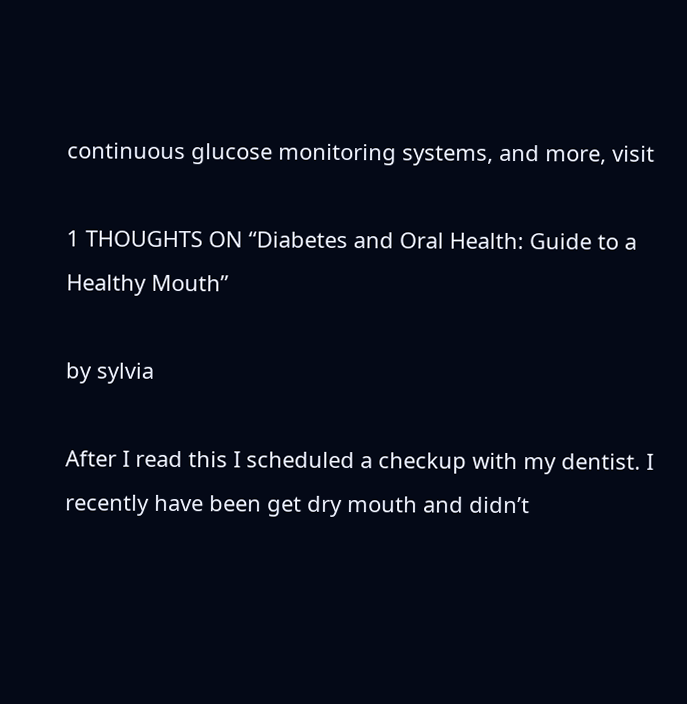continuous glucose monitoring systems, and more, visit

1 THOUGHTS ON “Diabetes and Oral Health: Guide to a Healthy Mouth”

by sylvia

After I read this I scheduled a checkup with my dentist. I recently have been get dry mouth and didn’t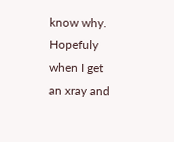know why. Hopefuly when I get an xray and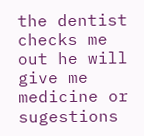the dentist checks me out he will give me medicine or sugestions